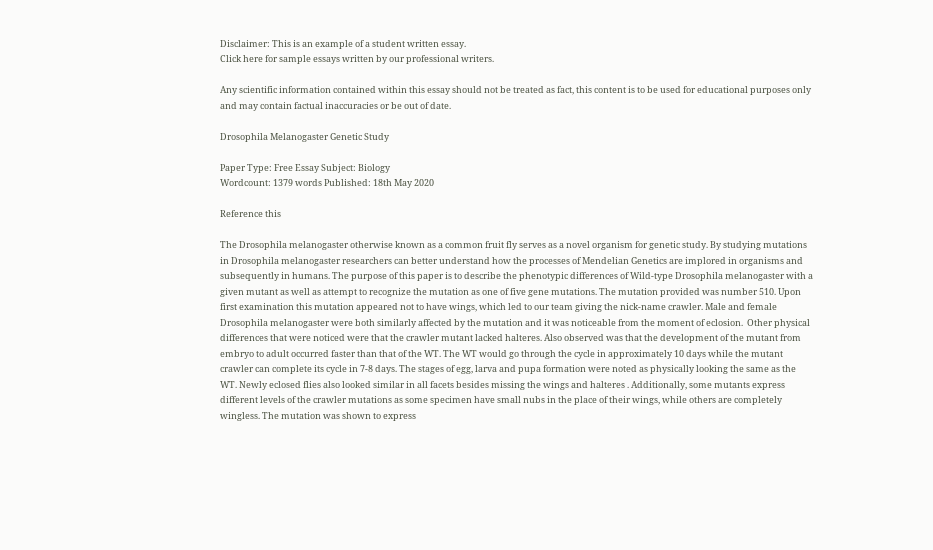Disclaimer: This is an example of a student written essay.
Click here for sample essays written by our professional writers.

Any scientific information contained within this essay should not be treated as fact, this content is to be used for educational purposes only and may contain factual inaccuracies or be out of date.

Drosophila Melanogaster Genetic Study

Paper Type: Free Essay Subject: Biology
Wordcount: 1379 words Published: 18th May 2020

Reference this

The Drosophila melanogaster otherwise known as a common fruit fly serves as a novel organism for genetic study. By studying mutations in Drosophila melanogaster researchers can better understand how the processes of Mendelian Genetics are implored in organisms and subsequently in humans. The purpose of this paper is to describe the phenotypic differences of Wild-type Drosophila melanogaster with a given mutant as well as attempt to recognize the mutation as one of five gene mutations. The mutation provided was number 510. Upon first examination this mutation appeared not to have wings, which led to our team giving the nick-name crawler. Male and female Drosophila melanogaster were both similarly affected by the mutation and it was noticeable from the moment of eclosion.  Other physical differences that were noticed were that the crawler mutant lacked halteres. Also observed was that the development of the mutant from embryo to adult occurred faster than that of the WT. The WT would go through the cycle in approximately 10 days while the mutant crawler can complete its cycle in 7-8 days. The stages of egg, larva and pupa formation were noted as physically looking the same as the WT. Newly eclosed flies also looked similar in all facets besides missing the wings and halteres . Additionally, some mutants express different levels of the crawler mutations as some specimen have small nubs in the place of their wings, while others are completely wingless. The mutation was shown to express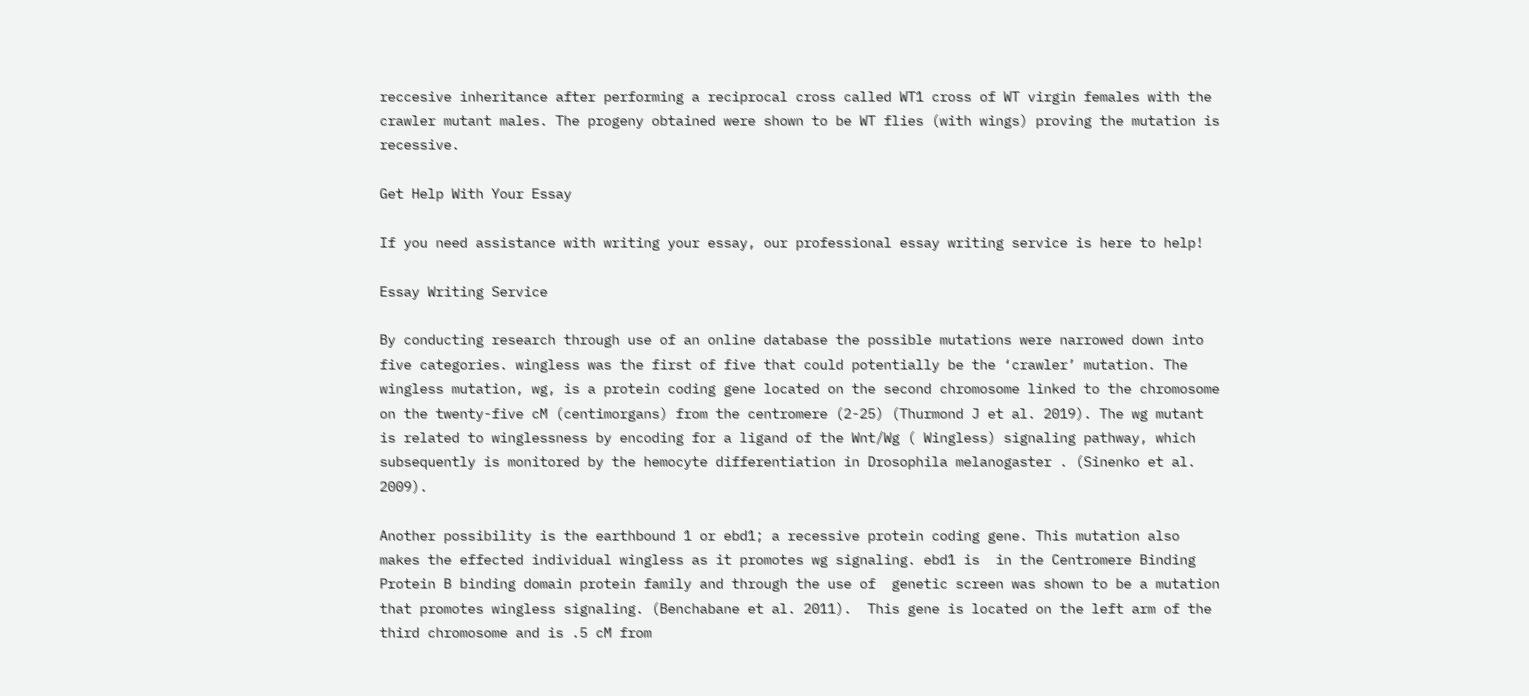reccesive inheritance after performing a reciprocal cross called WT1 cross of WT virgin females with the crawler mutant males. The progeny obtained were shown to be WT flies (with wings) proving the mutation is recessive.

Get Help With Your Essay

If you need assistance with writing your essay, our professional essay writing service is here to help!

Essay Writing Service

By conducting research through use of an online database the possible mutations were narrowed down into five categories. wingless was the first of five that could potentially be the ‘crawler’ mutation. The wingless mutation, wg, is a protein coding gene located on the second chromosome linked to the chromosome on the twenty-five cM (centimorgans) from the centromere (2-25) (Thurmond J et al. 2019). The wg mutant is related to winglessness by encoding for a ligand of the Wnt/Wg ( Wingless) signaling pathway, which subsequently is monitored by the hemocyte differentiation in Drosophila melanogaster . (Sinenko et al. 2009).

Another possibility is the earthbound 1 or ebd1; a recessive protein coding gene. This mutation also makes the effected individual wingless as it promotes wg signaling. ebd1 is  in the Centromere Binding Protein B binding domain protein family and through the use of  genetic screen was shown to be a mutation that promotes wingless signaling. (Benchabane et al. 2011).  This gene is located on the left arm of the third chromosome and is .5 cM from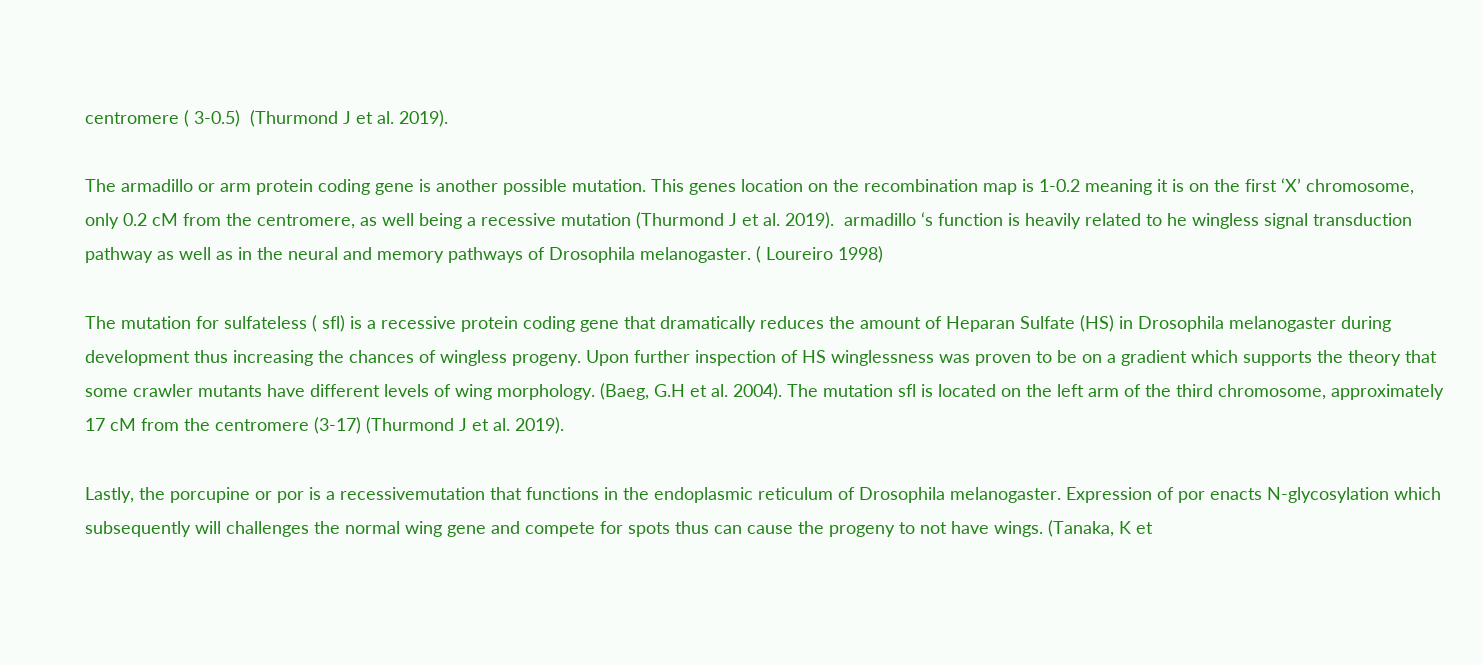centromere ( 3-0.5)  (Thurmond J et al. 2019).

The armadillo or arm protein coding gene is another possible mutation. This genes location on the recombination map is 1-0.2 meaning it is on the first ‘X’ chromosome, only 0.2 cM from the centromere, as well being a recessive mutation (Thurmond J et al. 2019).  armadillo ‘s function is heavily related to he wingless signal transduction pathway as well as in the neural and memory pathways of Drosophila melanogaster. ( Loureiro 1998)

The mutation for sulfateless ( sfl) is a recessive protein coding gene that dramatically reduces the amount of Heparan Sulfate (HS) in Drosophila melanogaster during development thus increasing the chances of wingless progeny. Upon further inspection of HS winglessness was proven to be on a gradient which supports the theory that some crawler mutants have different levels of wing morphology. (Baeg, G.H et al. 2004). The mutation sfl is located on the left arm of the third chromosome, approximately 17 cM from the centromere (3-17) (Thurmond J et al. 2019).

Lastly, the porcupine or por is a recessivemutation that functions in the endoplasmic reticulum of Drosophila melanogaster. Expression of por enacts N-glycosylation which subsequently will challenges the normal wing gene and compete for spots thus can cause the progeny to not have wings. (Tanaka, K et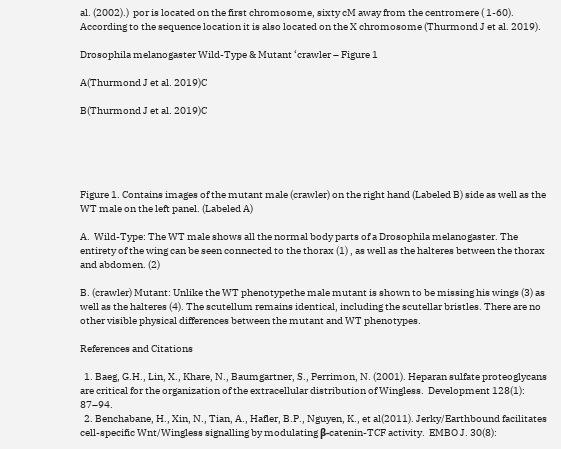al. (2002).)  por is located on the first chromosome, sixty cM away from the centromere ( 1-60). According to the sequence location it is also located on the X chromosome (Thurmond J et al. 2019).

Drosophila melanogaster Wild-Type & Mutant ‘crawler – Figure 1

A(Thurmond J et al. 2019)C

B(Thurmond J et al. 2019)C





Figure 1. Contains images of the mutant male (crawler) on the right hand (Labeled B) side as well as the WT male on the left panel. (Labeled A)

A.  Wild-Type: The WT male shows all the normal body parts of a Drosophila melanogaster. The entirety of the wing can be seen connected to the thorax (1) , as well as the halteres between the thorax and abdomen. (2)

B. (crawler) Mutant: Unlike the WT phenotypethe male mutant is shown to be missing his wings (3) as well as the halteres (4). The scutellum remains identical, including the scutellar bristles. There are no other visible physical differences between the mutant and WT phenotypes.

References and Citations

  1. Baeg, G.H., Lin, X., Khare, N., Baumgartner, S., Perrimon, N. (2001). Heparan sulfate proteoglycans are critical for the organization of the extracellular distribution of Wingless.  Development 128(1): 87–94.
  2. Benchabane, H., Xin, N., Tian, A., Hafler, B.P., Nguyen, K., et al(2011). Jerky/Earthbound facilitates cell-specific Wnt/Wingless signalling by modulating β-catenin-TCF activity.  EMBO J. 30(8):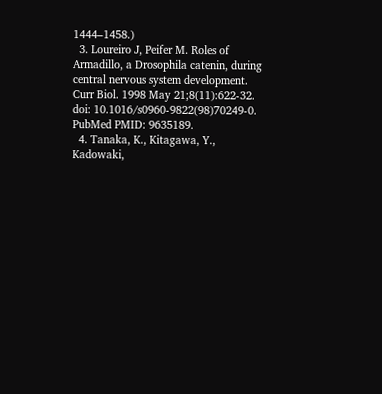1444–1458.)
  3. Loureiro J, Peifer M. Roles of Armadillo, a Drosophila catenin, during central nervous system development. Curr Biol. 1998 May 21;8(11):622-32. doi: 10.1016/s0960-9822(98)70249-0. PubMed PMID: 9635189.
  4. Tanaka, K., Kitagawa, Y., Kadowaki,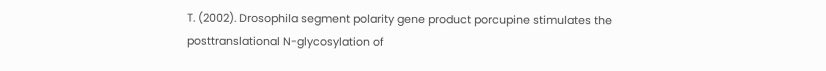T. (2002). Drosophila segment polarity gene product porcupine stimulates the posttranslational N-glycosylation of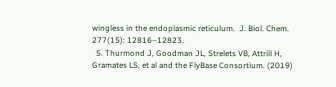wingless in the endoplasmic reticulum.  J. Biol. Chem. 277(15): 12816–12823.
  5. Thurmond J, Goodman JL, Strelets VB, Attrill H, Gramates LS, et al and the FlyBase Consortium. (2019)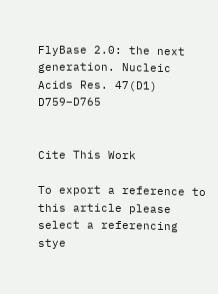FlyBase 2.0: the next generation. Nucleic Acids Res. 47(D1) D759–D765


Cite This Work

To export a reference to this article please select a referencing stye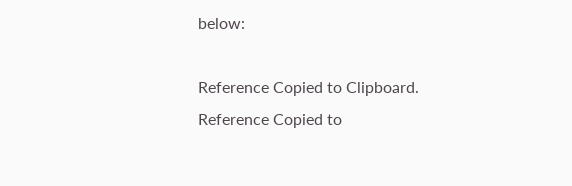below:

Reference Copied to Clipboard.
Reference Copied to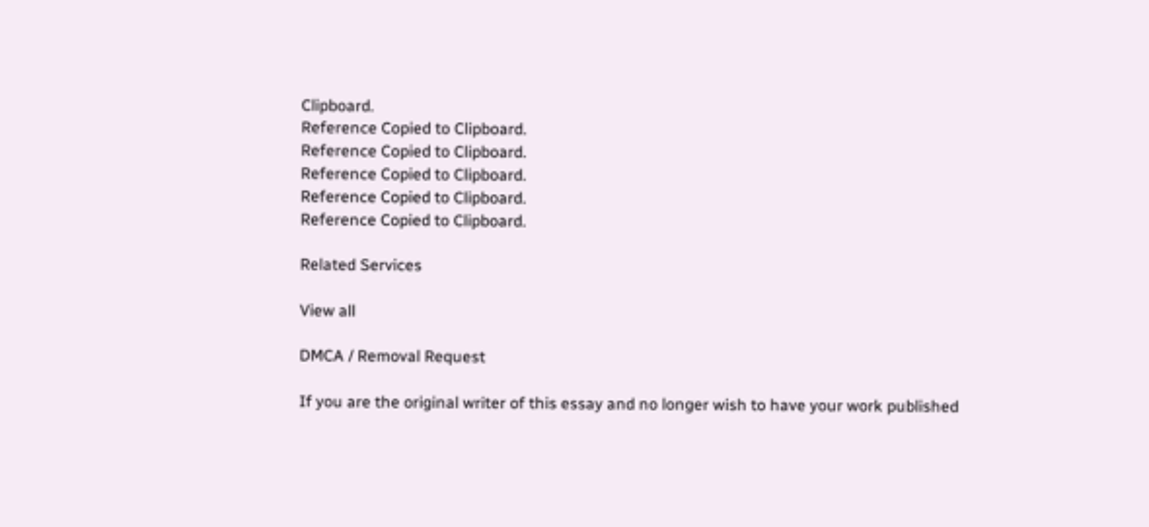Clipboard.
Reference Copied to Clipboard.
Reference Copied to Clipboard.
Reference Copied to Clipboard.
Reference Copied to Clipboard.
Reference Copied to Clipboard.

Related Services

View all

DMCA / Removal Request

If you are the original writer of this essay and no longer wish to have your work published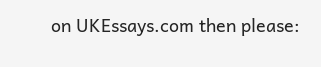on UKEssays.com then please: